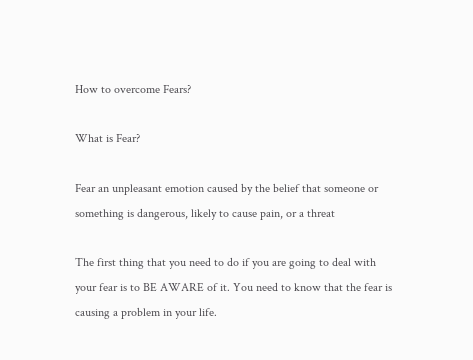How to overcome Fears?

What is Fear?

Fear an unpleasant emotion caused by the belief that someone or something is dangerous, likely to cause pain, or a threat

The first thing that you need to do if you are going to deal with your fear is to BE AWARE of it. You need to know that the fear is causing a problem in your life.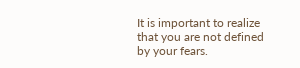It is important to realize that you are not defined by your fears.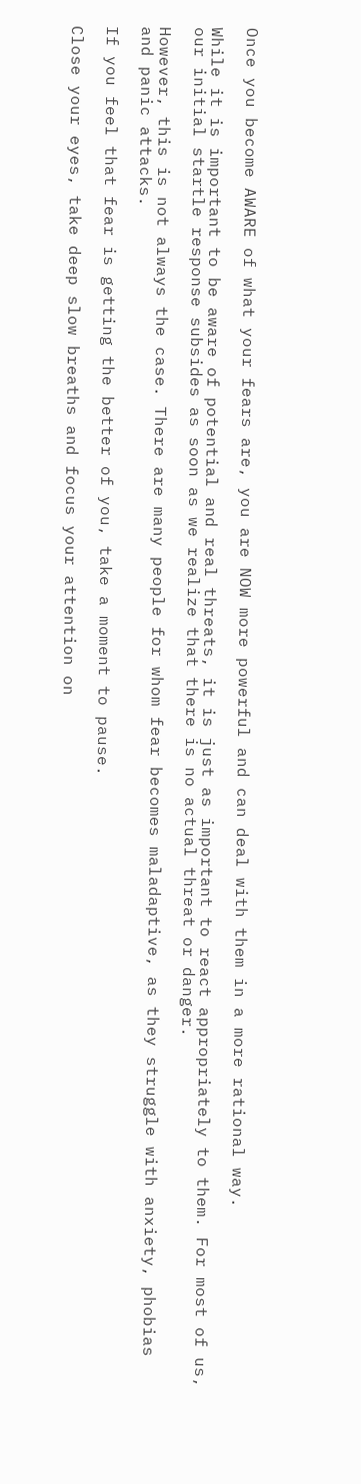Once you become AWARE of what your fears are, you are NOW more powerful and can deal with them in a more rational way.

While it is important to be aware of potential and real threats, it is just as important to react appropriately to them. For most of us, our initial startle response subsides as soon as we realize that there is no actual threat or danger.

However, this is not always the case. There are many people for whom fear becomes maladaptive, as they struggle with anxiety, phobias and panic attacks.

If you feel that fear is getting the better of you, take a moment to pause.

Close your eyes, take deep slow breaths and focus your attention on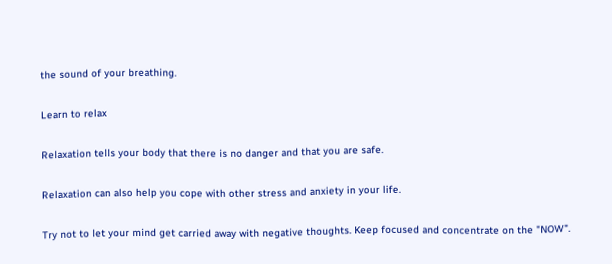the sound of your breathing.

Learn to relax

Relaxation tells your body that there is no danger and that you are safe.

Relaxation can also help you cope with other stress and anxiety in your life.

Try not to let your mind get carried away with negative thoughts. Keep focused and concentrate on the "NOW".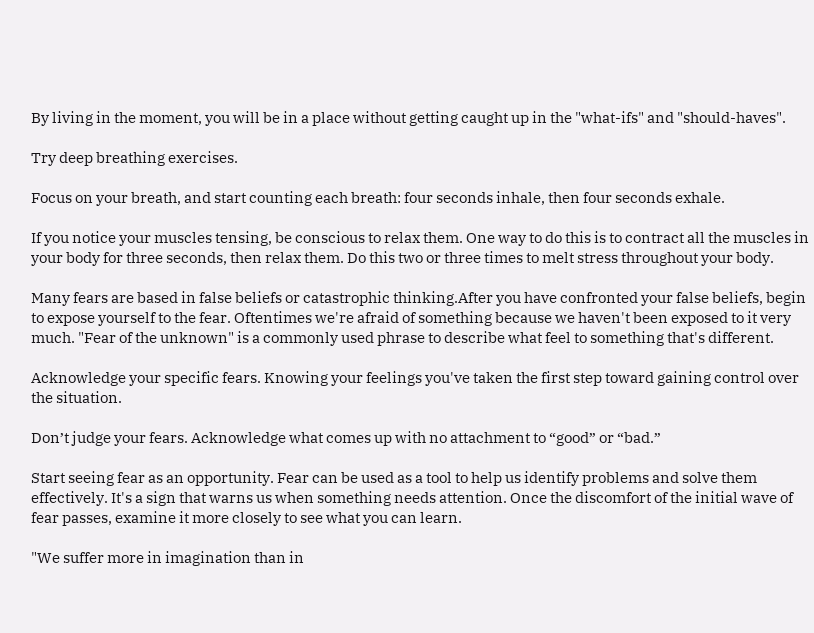By living in the moment, you will be in a place without getting caught up in the "what-ifs" and "should-haves".

Try deep breathing exercises.

Focus on your breath, and start counting each breath: four seconds inhale, then four seconds exhale.

If you notice your muscles tensing, be conscious to relax them. One way to do this is to contract all the muscles in your body for three seconds, then relax them. Do this two or three times to melt stress throughout your body.

Many fears are based in false beliefs or catastrophic thinking.After you have confronted your false beliefs, begin to expose yourself to the fear. Oftentimes we're afraid of something because we haven't been exposed to it very much. "Fear of the unknown" is a commonly used phrase to describe what feel to something that's different.

Acknowledge your specific fears. Knowing your feelings you've taken the first step toward gaining control over the situation.

Don’t judge your fears. Acknowledge what comes up with no attachment to “good” or “bad.”

Start seeing fear as an opportunity. Fear can be used as a tool to help us identify problems and solve them effectively. It's a sign that warns us when something needs attention. Once the discomfort of the initial wave of fear passes, examine it more closely to see what you can learn.

"We suffer more in imagination than in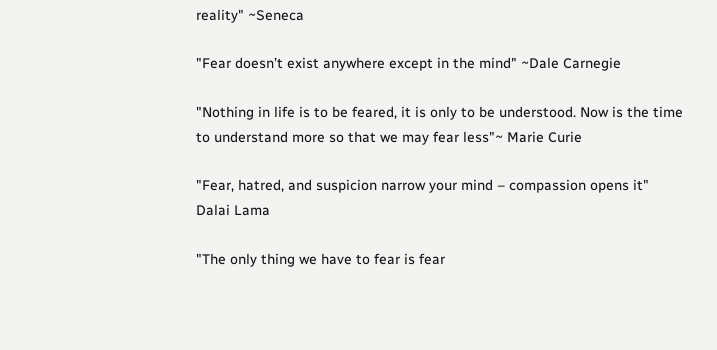reality" ~Seneca

"Fear doesn’t exist anywhere except in the mind" ~Dale Carnegie

"Nothing in life is to be feared, it is only to be understood. Now is the time to understand more so that we may fear less"~ Marie Curie

"Fear, hatred, and suspicion narrow your mind – compassion opens it" Dalai Lama

"The only thing we have to fear is fear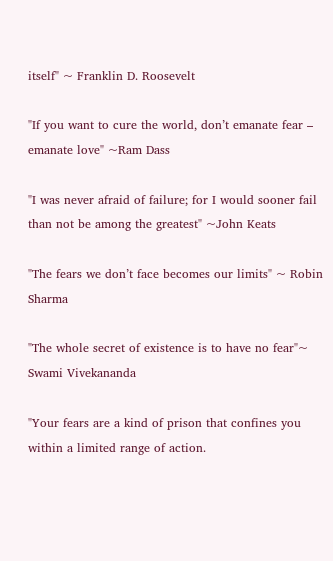itself" ~ Franklin D. Roosevelt

"If you want to cure the world, don’t emanate fear – emanate love" ~Ram Dass

"I was never afraid of failure; for I would sooner fail than not be among the greatest" ~John Keats

"The fears we don’t face becomes our limits" ~ Robin Sharma

"The whole secret of existence is to have no fear"~ Swami Vivekananda

"Your fears are a kind of prison that confines you within a limited range of action.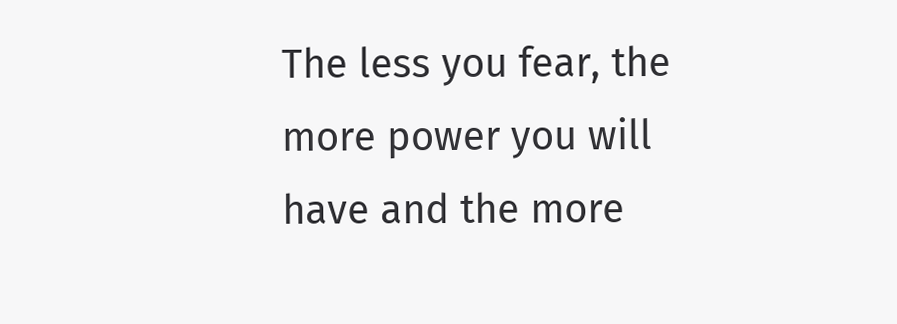The less you fear, the more power you will have and the more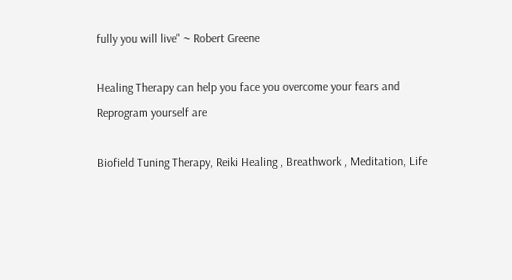fully you will live" ~ Robert Greene

Healing Therapy can help you face you overcome your fears and Reprogram yourself are

Biofield Tuning Therapy, Reiki Healing , Breathwork , Meditation, Life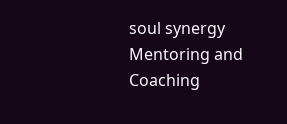soul synergy Mentoring and Coaching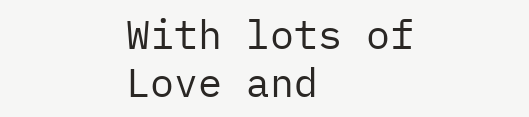With lots of Love and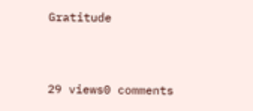Gratitude


29 views0 comments